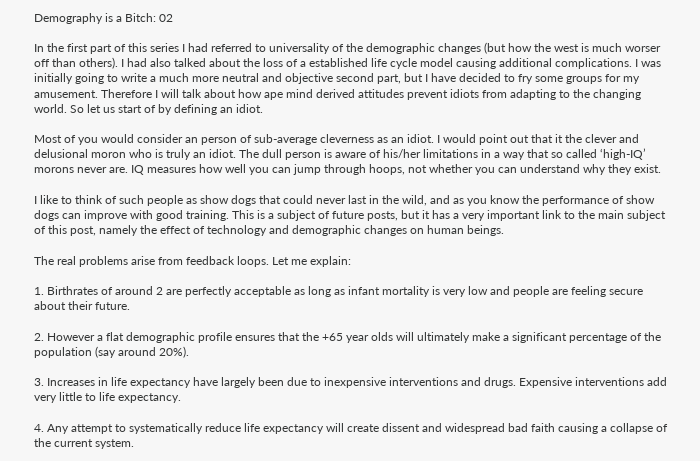Demography is a Bitch: 02

In the first part of this series I had referred to universality of the demographic changes (but how the west is much worser off than others). I had also talked about the loss of a established life cycle model causing additional complications. I was initially going to write a much more neutral and objective second part, but I have decided to fry some groups for my amusement. Therefore I will talk about how ape mind derived attitudes prevent idiots from adapting to the changing world. So let us start of by defining an idiot.

Most of you would consider an person of sub-average cleverness as an idiot. I would point out that it the clever and delusional moron who is truly an idiot. The dull person is aware of his/her limitations in a way that so called ‘high-IQ’ morons never are. IQ measures how well you can jump through hoops, not whether you can understand why they exist.

I like to think of such people as show dogs that could never last in the wild, and as you know the performance of show dogs can improve with good training. This is a subject of future posts, but it has a very important link to the main subject of this post, namely the effect of technology and demographic changes on human beings.

The real problems arise from feedback loops. Let me explain:

1. Birthrates of around 2 are perfectly acceptable as long as infant mortality is very low and people are feeling secure about their future.

2. However a flat demographic profile ensures that the +65 year olds will ultimately make a significant percentage of the population (say around 20%).

3. Increases in life expectancy have largely been due to inexpensive interventions and drugs. Expensive interventions add very little to life expectancy.

4. Any attempt to systematically reduce life expectancy will create dissent and widespread bad faith causing a collapse of the current system.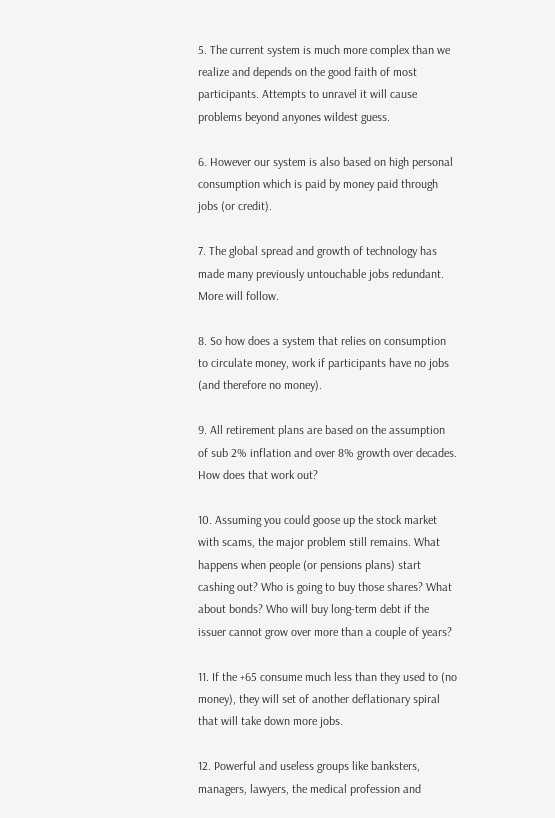5. The current system is much more complex than we realize and depends on the good faith of most participants. Attempts to unravel it will cause problems beyond anyones wildest guess.

6. However our system is also based on high personal consumption which is paid by money paid through jobs (or credit).

7. The global spread and growth of technology has made many previously untouchable jobs redundant. More will follow.

8. So how does a system that relies on consumption to circulate money, work if participants have no jobs (and therefore no money).

9. All retirement plans are based on the assumption of sub 2% inflation and over 8% growth over decades. How does that work out?

10. Assuming you could goose up the stock market with scams, the major problem still remains. What happens when people (or pensions plans) start cashing out? Who is going to buy those shares? What about bonds? Who will buy long-term debt if the issuer cannot grow over more than a couple of years?

11. If the +65 consume much less than they used to (no money), they will set of another deflationary spiral that will take down more jobs.

12. Powerful and useless groups like banksters, managers, lawyers, the medical profession and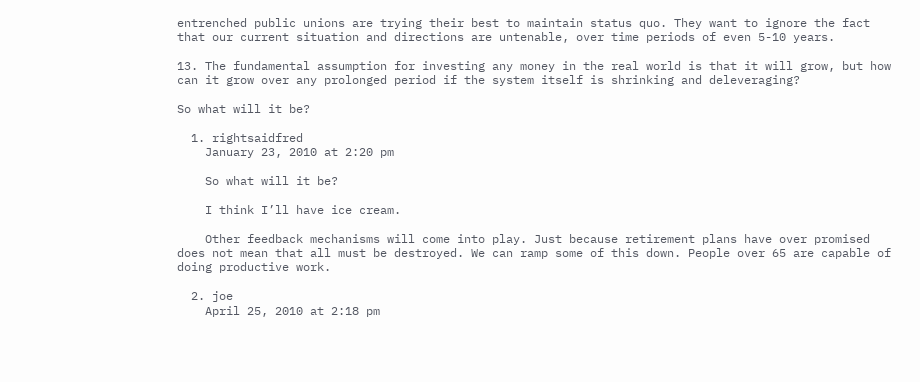entrenched public unions are trying their best to maintain status quo. They want to ignore the fact that our current situation and directions are untenable, over time periods of even 5-10 years.

13. The fundamental assumption for investing any money in the real world is that it will grow, but how can it grow over any prolonged period if the system itself is shrinking and deleveraging?

So what will it be?

  1. rightsaidfred
    January 23, 2010 at 2:20 pm

    So what will it be?

    I think I’ll have ice cream.

    Other feedback mechanisms will come into play. Just because retirement plans have over promised does not mean that all must be destroyed. We can ramp some of this down. People over 65 are capable of doing productive work.

  2. joe
    April 25, 2010 at 2:18 pm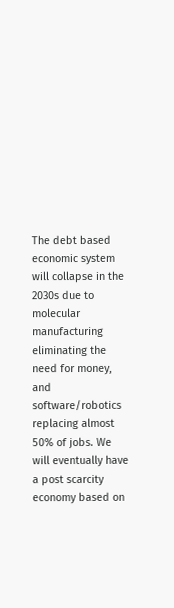The debt based economic system will collapse in the 2030s due to molecular manufacturing eliminating the need for money, and software/robotics replacing almost 50% of jobs. We will eventually have a post scarcity economy based on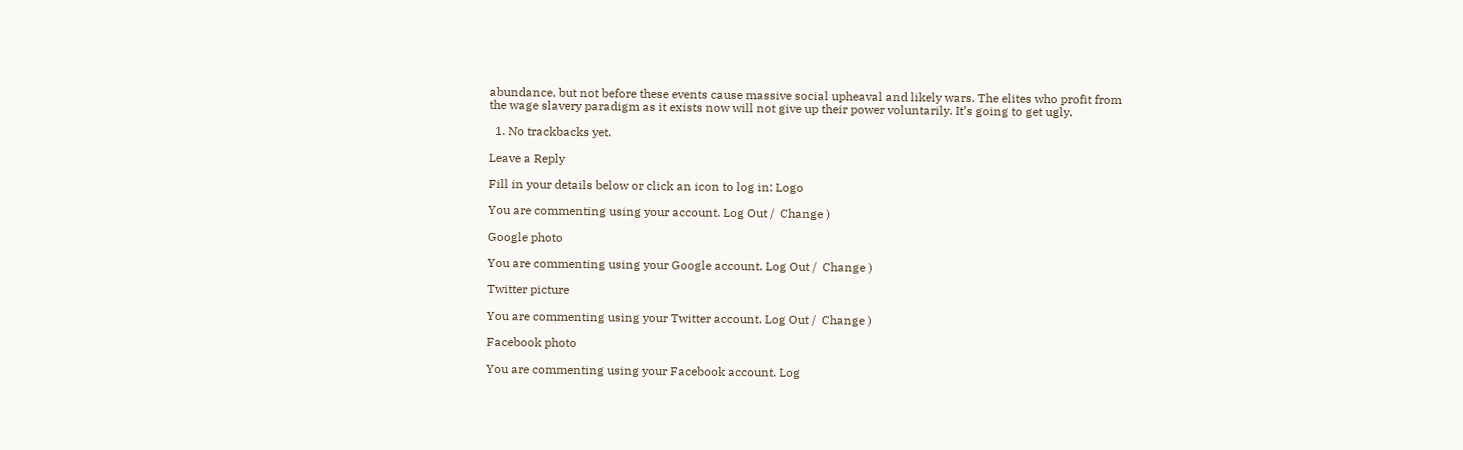abundance, but not before these events cause massive social upheaval and likely wars. The elites who profit from the wage slavery paradigm as it exists now will not give up their power voluntarily. It’s going to get ugly.

  1. No trackbacks yet.

Leave a Reply

Fill in your details below or click an icon to log in: Logo

You are commenting using your account. Log Out /  Change )

Google photo

You are commenting using your Google account. Log Out /  Change )

Twitter picture

You are commenting using your Twitter account. Log Out /  Change )

Facebook photo

You are commenting using your Facebook account. Log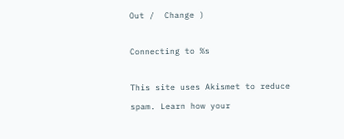Out /  Change )

Connecting to %s

This site uses Akismet to reduce spam. Learn how your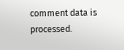comment data is processed.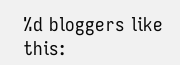%d bloggers like this: